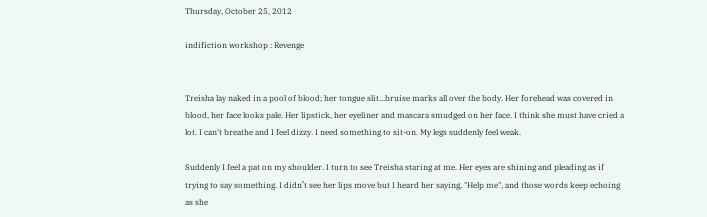Thursday, October 25, 2012

indifiction workshop : Revenge


Treisha lay naked in a pool of blood; her tongue slit...bruise marks all over the body. Her forehead was covered in blood, her face looks pale. Her lipstick, her eyeliner and mascara smudged on her face. I think she must have cried a lot. I can't breathe and I feel dizzy. I need something to sit-on. My legs suddenly feel weak.

Suddenly I feel a pat on my shoulder. I turn to see Treisha staring at me. Her eyes are shining and pleading as if trying to say something. I didn’t see her lips move but I heard her saying, "Help me", and those words keep echoing as she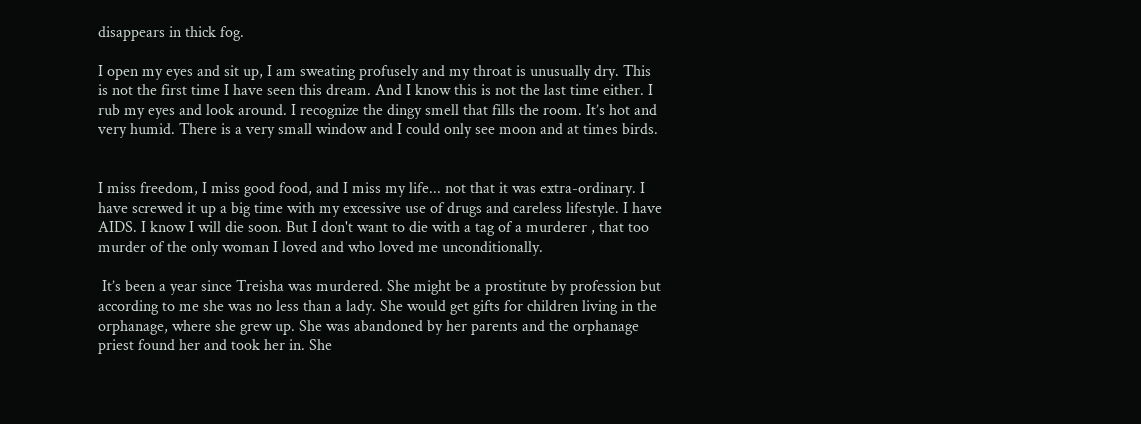disappears in thick fog.

I open my eyes and sit up, I am sweating profusely and my throat is unusually dry. This is not the first time I have seen this dream. And I know this is not the last time either. I rub my eyes and look around. I recognize the dingy smell that fills the room. It’s hot and very humid. There is a very small window and I could only see moon and at times birds.


I miss freedom, I miss good food, and I miss my life... not that it was extra-ordinary. I have screwed it up a big time with my excessive use of drugs and careless lifestyle. I have AIDS. I know I will die soon. But I don't want to die with a tag of a murderer , that too murder of the only woman I loved and who loved me unconditionally.

 It’s been a year since Treisha was murdered. She might be a prostitute by profession but according to me she was no less than a lady. She would get gifts for children living in the orphanage, where she grew up. She was abandoned by her parents and the orphanage priest found her and took her in. She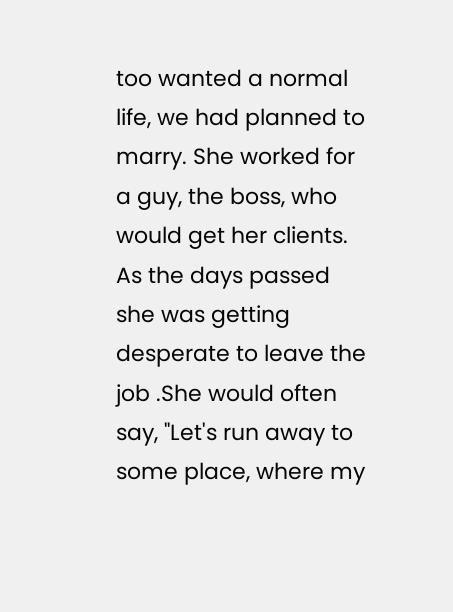too wanted a normal life, we had planned to marry. She worked for a guy, the boss, who would get her clients. As the days passed she was getting desperate to leave the job .She would often say, "Let's run away to some place, where my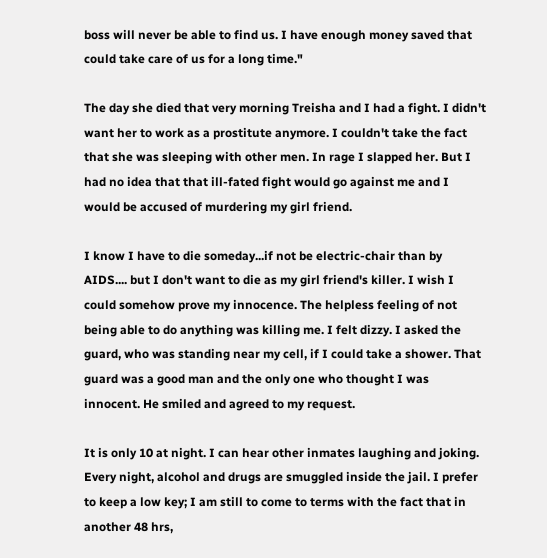boss will never be able to find us. I have enough money saved that could take care of us for a long time."

The day she died that very morning Treisha and I had a fight. I didn't want her to work as a prostitute anymore. I couldn't take the fact that she was sleeping with other men. In rage I slapped her. But I had no idea that that ill-fated fight would go against me and I would be accused of murdering my girl friend.

I know I have to die someday...if not be electric-chair than by AIDS.... but I don't want to die as my girl friend's killer. I wish I could somehow prove my innocence. The helpless feeling of not being able to do anything was killing me. I felt dizzy. I asked the guard, who was standing near my cell, if I could take a shower. That guard was a good man and the only one who thought I was innocent. He smiled and agreed to my request.

It is only 10 at night. I can hear other inmates laughing and joking. Every night, alcohol and drugs are smuggled inside the jail. I prefer to keep a low key; I am still to come to terms with the fact that in another 48 hrs,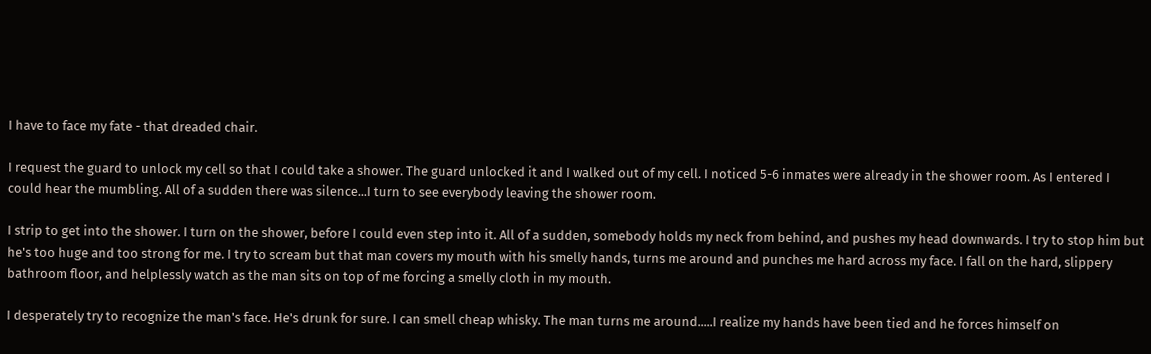I have to face my fate - that dreaded chair.

I request the guard to unlock my cell so that I could take a shower. The guard unlocked it and I walked out of my cell. I noticed 5-6 inmates were already in the shower room. As I entered I could hear the mumbling. All of a sudden there was silence...I turn to see everybody leaving the shower room.

I strip to get into the shower. I turn on the shower, before I could even step into it. All of a sudden, somebody holds my neck from behind, and pushes my head downwards. I try to stop him but he's too huge and too strong for me. I try to scream but that man covers my mouth with his smelly hands, turns me around and punches me hard across my face. I fall on the hard, slippery bathroom floor, and helplessly watch as the man sits on top of me forcing a smelly cloth in my mouth.

I desperately try to recognize the man's face. He's drunk for sure. I can smell cheap whisky. The man turns me around.....I realize my hands have been tied and he forces himself on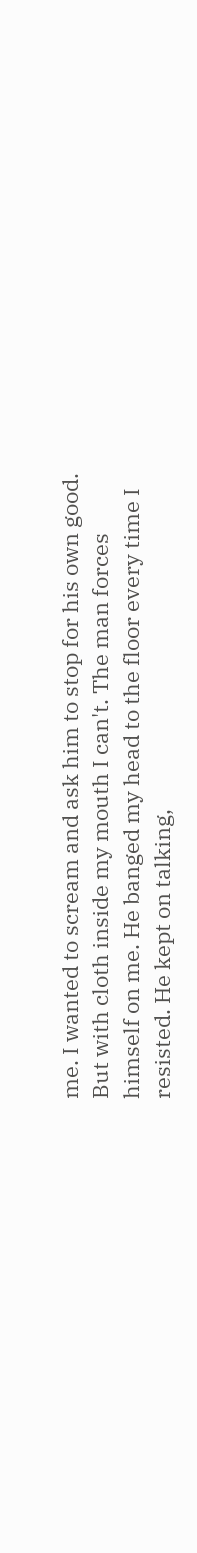me. I wanted to scream and ask him to stop for his own good. But with cloth inside my mouth I can't. The man forces himself on me. He banged my head to the floor every time I resisted. He kept on talking,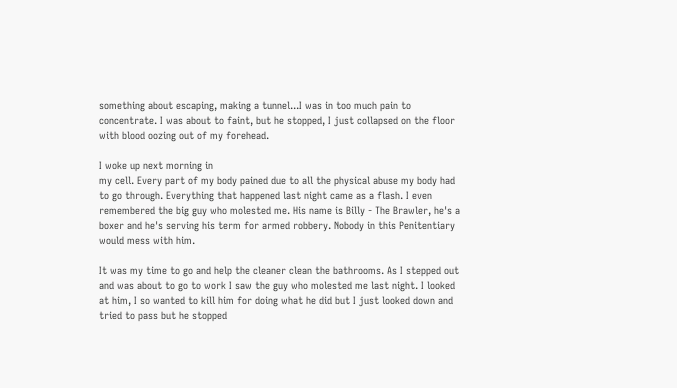something about escaping, making a tunnel...I was in too much pain to concentrate. I was about to faint, but he stopped, I just collapsed on the floor with blood oozing out of my forehead.

I woke up next morning in
my cell. Every part of my body pained due to all the physical abuse my body had to go through. Everything that happened last night came as a flash. I even remembered the big guy who molested me. His name is Billy - The Brawler, he's a boxer and he's serving his term for armed robbery. Nobody in this Penitentiary would mess with him.

It was my time to go and help the cleaner clean the bathrooms. As I stepped out and was about to go to work I saw the guy who molested me last night. I looked at him, I so wanted to kill him for doing what he did but I just looked down and tried to pass but he stopped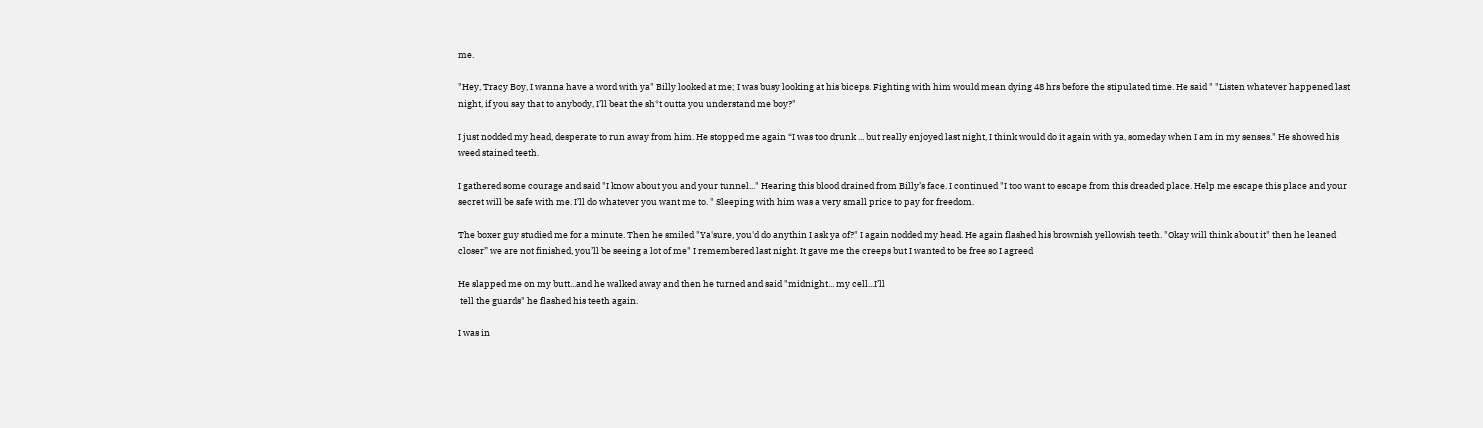me.

"Hey, Tracy Boy, I wanna have a word with ya" Billy looked at me; I was busy looking at his biceps. Fighting with him would mean dying 48 hrs before the stipulated time. He said " "Listen whatever happened last night, if you say that to anybody, I’ll beat the sh*t outta you understand me boy?"

I just nodded my head, desperate to run away from him. He stopped me again “I was too drunk ... but really enjoyed last night, I think would do it again with ya, someday when I am in my senses." He showed his weed stained teeth.

I gathered some courage and said "I know about you and your tunnel..." Hearing this blood drained from Billy’s face. I continued "I too want to escape from this dreaded place. Help me escape this place and your secret will be safe with me. I’ll do whatever you want me to. " Sleeping with him was a very small price to pay for freedom.

The boxer guy studied me for a minute. Then he smiled "Ya'sure, you'd do anythin I ask ya of?" I again nodded my head. He again flashed his brownish yellowish teeth. "Okay will think about it" then he leaned closer” we are not finished, you’ll be seeing a lot of me" I remembered last night. It gave me the creeps but I wanted to be free so I agreed

He slapped me on my butt...and he walked away and then he turned and said "midnight... my cell...I’ll
 tell the guards" he flashed his teeth again.

I was in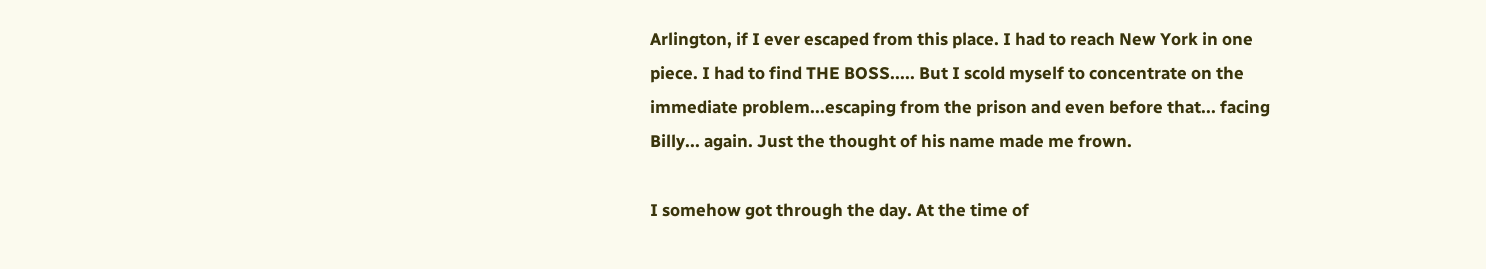Arlington, if I ever escaped from this place. I had to reach New York in one piece. I had to find THE BOSS..... But I scold myself to concentrate on the immediate problem...escaping from the prison and even before that... facing Billy... again. Just the thought of his name made me frown.

I somehow got through the day. At the time of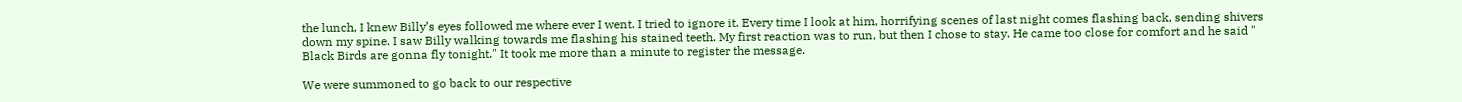the lunch, I knew Billy’s eyes followed me where ever I went. I tried to ignore it. Every time I look at him, horrifying scenes of last night comes flashing back, sending shivers down my spine. I saw Billy walking towards me flashing his stained teeth. My first reaction was to run, but then I chose to stay. He came too close for comfort and he said " Black Birds are gonna fly tonight." It took me more than a minute to register the message.

We were summoned to go back to our respective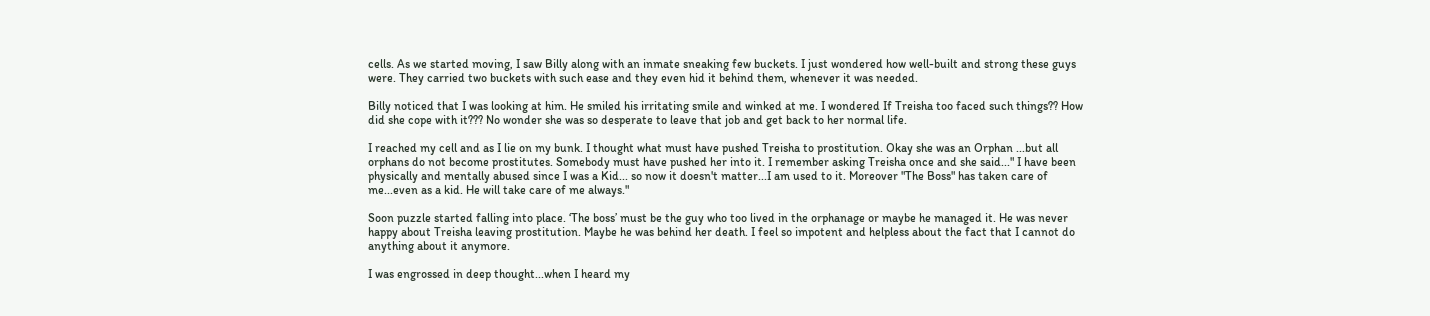cells. As we started moving, I saw Billy along with an inmate sneaking few buckets. I just wondered how well-built and strong these guys were. They carried two buckets with such ease and they even hid it behind them, whenever it was needed.

Billy noticed that I was looking at him. He smiled his irritating smile and winked at me. I wondered If Treisha too faced such things?? How did she cope with it??? No wonder she was so desperate to leave that job and get back to her normal life.

I reached my cell and as I lie on my bunk. I thought what must have pushed Treisha to prostitution. Okay she was an Orphan ...but all orphans do not become prostitutes. Somebody must have pushed her into it. I remember asking Treisha once and she said..." I have been physically and mentally abused since I was a Kid... so now it doesn't matter...I am used to it. Moreover "The Boss" has taken care of me...even as a kid. He will take care of me always."

Soon puzzle started falling into place. ‘The boss’ must be the guy who too lived in the orphanage or maybe he managed it. He was never happy about Treisha leaving prostitution. Maybe he was behind her death. I feel so impotent and helpless about the fact that I cannot do anything about it anymore.

I was engrossed in deep thought...when I heard my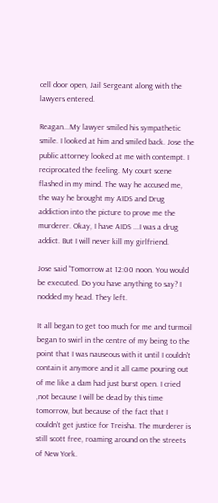cell door open, Jail Sergeant along with the lawyers entered.

Reagan...My lawyer smiled his sympathetic smile. I looked at him and smiled back. Jose the public attorney looked at me with contempt. I reciprocated the feeling. My court scene flashed in my mind. The way he accused me, the way he brought my AIDS and Drug addiction into the picture to prove me the murderer. Okay, I have AIDS ...I was a drug addict. But I will never kill my girlfriend.

Jose said “Tomorrow at 12:00 noon. You would be executed. Do you have anything to say? I nodded my head. They left.

It all began to get too much for me and turmoil began to swirl in the centre of my being to the point that I was nauseous with it until I couldn't contain it anymore and it all came pouring out of me like a dam had just burst open. I cried ,not because I will be dead by this time tomorrow, but because of the fact that I couldn’t get justice for Treisha. The murderer is still scott free, roaming around on the streets of New York.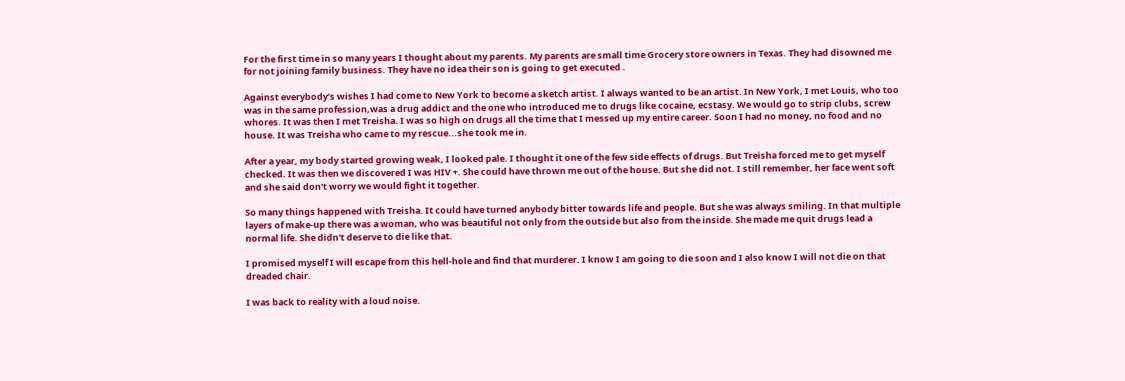For the first time in so many years I thought about my parents. My parents are small time Grocery store owners in Texas. They had disowned me for not joining family business. They have no idea their son is going to get executed .

Against everybody’s wishes I had come to New York to become a sketch artist. I always wanted to be an artist. In New York, I met Louis, who too was in the same profession,was a drug addict and the one who introduced me to drugs like cocaine, ecstasy. We would go to strip clubs, screw whores. It was then I met Treisha. I was so high on drugs all the time that I messed up my entire career. Soon I had no money, no food and no house. It was Treisha who came to my rescue...she took me in.

After a year, my body started growing weak, I looked pale. I thought it one of the few side effects of drugs. But Treisha forced me to get myself checked. It was then we discovered I was HIV +. She could have thrown me out of the house. But she did not. I still remember, her face went soft and she said don't worry we would fight it together.

So many things happened with Treisha. It could have turned anybody bitter towards life and people. But she was always smiling. In that multiple layers of make-up there was a woman, who was beautiful not only from the outside but also from the inside. She made me quit drugs lead a normal life. She didn't deserve to die like that.

I promised myself I will escape from this hell-hole and find that murderer. I know I am going to die soon and I also know I will not die on that dreaded chair.

I was back to reality with a loud noise.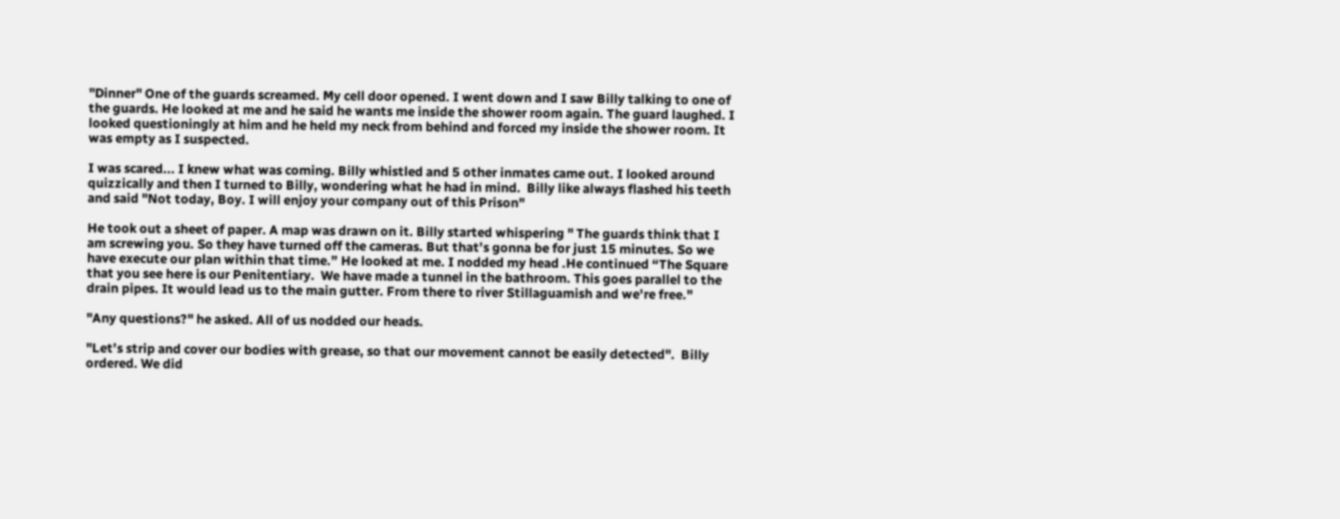"Dinner" One of the guards screamed. My cell door opened. I went down and I saw Billy talking to one of the guards. He looked at me and he said he wants me inside the shower room again. The guard laughed. I looked questioningly at him and he held my neck from behind and forced my inside the shower room. It was empty as I suspected.

I was scared... I knew what was coming. Billy whistled and 5 other inmates came out. I looked around quizzically and then I turned to Billy, wondering what he had in mind.  Billy like always flashed his teeth and said "Not today, Boy. I will enjoy your company out of this Prison"

He took out a sheet of paper. A map was drawn on it. Billy started whispering " The guards think that I am screwing you. So they have turned off the cameras. But that’s gonna be for just 15 minutes. So we have execute our plan within that time.” He looked at me. I nodded my head .He continued “The Square that you see here is our Penitentiary.  We have made a tunnel in the bathroom. This goes parallel to the drain pipes. It would lead us to the main gutter. From there to river Stillaguamish and we're free."

"Any questions?" he asked. All of us nodded our heads.

"Let’s strip and cover our bodies with grease, so that our movement cannot be easily detected".  Billy ordered. We did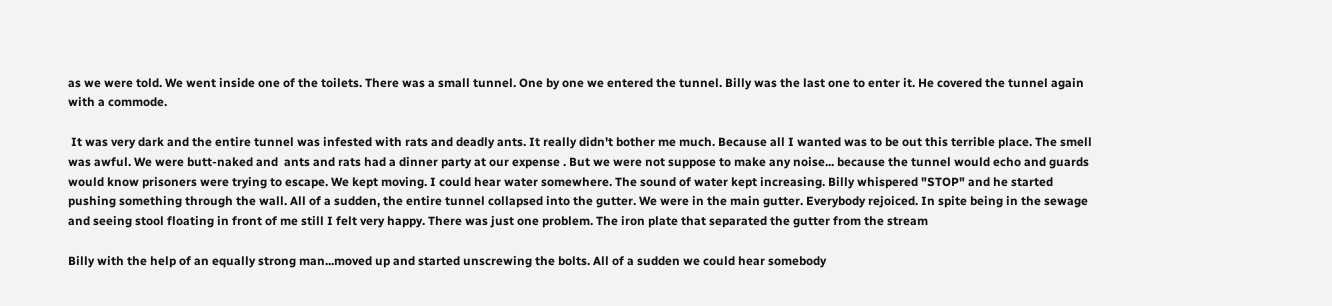as we were told. We went inside one of the toilets. There was a small tunnel. One by one we entered the tunnel. Billy was the last one to enter it. He covered the tunnel again with a commode.

 It was very dark and the entire tunnel was infested with rats and deadly ants. It really didn't bother me much. Because all I wanted was to be out this terrible place. The smell was awful. We were butt-naked and  ants and rats had a dinner party at our expense . But we were not suppose to make any noise... because the tunnel would echo and guards would know prisoners were trying to escape. We kept moving. I could hear water somewhere. The sound of water kept increasing. Billy whispered "STOP" and he started pushing something through the wall. All of a sudden, the entire tunnel collapsed into the gutter. We were in the main gutter. Everybody rejoiced. In spite being in the sewage and seeing stool floating in front of me still I felt very happy. There was just one problem. The iron plate that separated the gutter from the stream

Billy with the help of an equally strong man...moved up and started unscrewing the bolts. All of a sudden we could hear somebody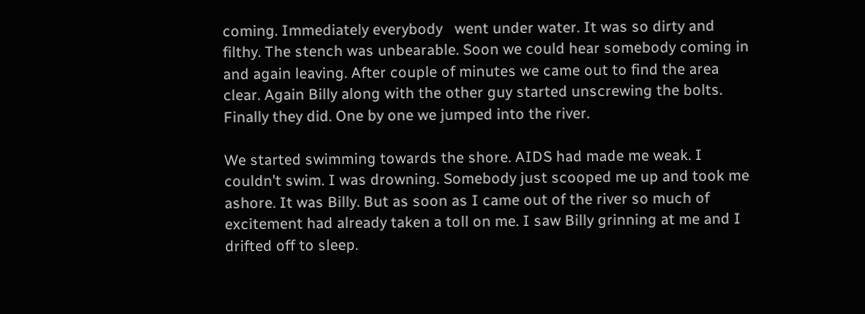coming. Immediately everybody   went under water. It was so dirty and filthy. The stench was unbearable. Soon we could hear somebody coming in and again leaving. After couple of minutes we came out to find the area clear. Again Billy along with the other guy started unscrewing the bolts. Finally they did. One by one we jumped into the river.

We started swimming towards the shore. AIDS had made me weak. I couldn't swim. I was drowning. Somebody just scooped me up and took me ashore. It was Billy. But as soon as I came out of the river so much of excitement had already taken a toll on me. I saw Billy grinning at me and I drifted off to sleep.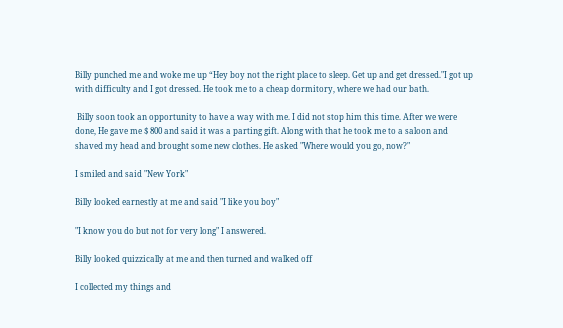Billy punched me and woke me up “Hey boy not the right place to sleep. Get up and get dressed."I got up with difficulty and I got dressed. He took me to a cheap dormitory, where we had our bath.

 Billy soon took an opportunity to have a way with me. I did not stop him this time. After we were done, He gave me $ 800 and said it was a parting gift. Along with that he took me to a saloon and shaved my head and brought some new clothes. He asked "Where would you go, now?"

I smiled and said "New York"

Billy looked earnestly at me and said "I like you boy"

"I know you do but not for very long" I answered.

Billy looked quizzically at me and then turned and walked off

I collected my things and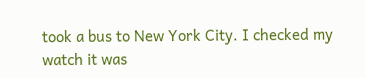took a bus to New York City. I checked my watch it was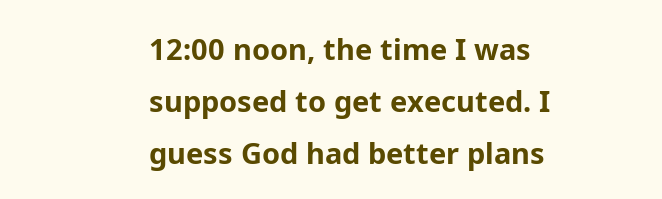12:00 noon, the time I was supposed to get executed. I guess God had better plans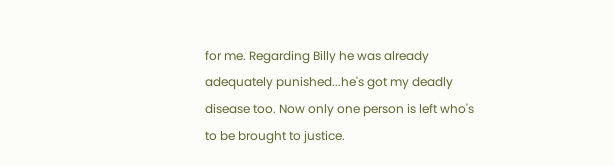for me. Regarding Billy he was already adequately punished...he's got my deadly disease too. Now only one person is left who's to be brought to justice.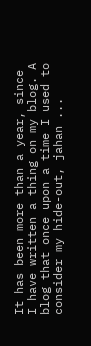It has been more than a year, since I have written a thing on my blog. A blog that once upon a time I used to consider my hide-out, jahan ...